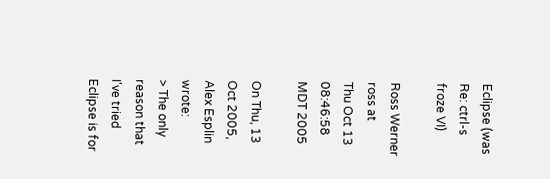Eclipse (was Re: ctrl-s froze VI)

Ross Werner ross at
Thu Oct 13 08:46:58 MDT 2005

On Thu, 13 Oct 2005, Alex Esplin wrote:
> The only reason that I've tried Eclipse is for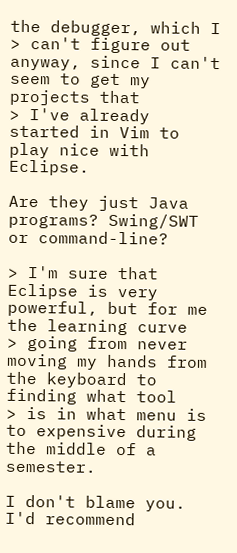the debugger, which I
> can't figure out anyway, since I can't seem to get my projects that
> I've already started in Vim to play nice with Eclipse.

Are they just Java programs? Swing/SWT or command-line?

> I'm sure that Eclipse is very powerful, but for me the learning curve
> going from never moving my hands from the keyboard to finding what tool
> is in what menu is to expensive during the middle of a semester.

I don't blame you. I'd recommend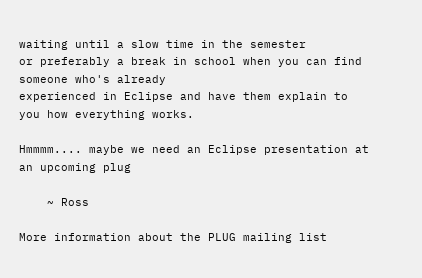waiting until a slow time in the semester
or preferably a break in school when you can find someone who's already
experienced in Eclipse and have them explain to you how everything works.

Hmmmm.... maybe we need an Eclipse presentation at an upcoming plug

    ~ Ross

More information about the PLUG mailing list